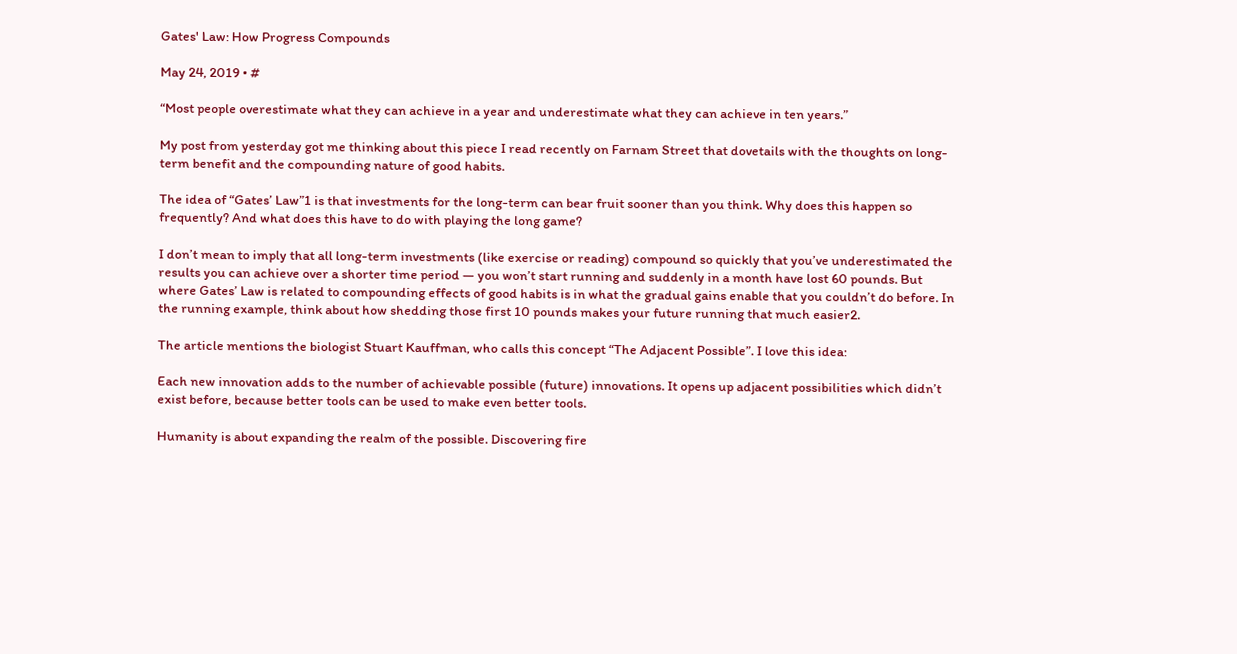Gates' Law: How Progress Compounds

May 24, 2019 • #

“Most people overestimate what they can achieve in a year and underestimate what they can achieve in ten years.”

My post from yesterday got me thinking about this piece I read recently on Farnam Street that dovetails with the thoughts on long-term benefit and the compounding nature of good habits.

The idea of “Gates’ Law”1 is that investments for the long-term can bear fruit sooner than you think. Why does this happen so frequently? And what does this have to do with playing the long game?

I don’t mean to imply that all long-term investments (like exercise or reading) compound so quickly that you’ve underestimated the results you can achieve over a shorter time period — you won’t start running and suddenly in a month have lost 60 pounds. But where Gates’ Law is related to compounding effects of good habits is in what the gradual gains enable that you couldn’t do before. In the running example, think about how shedding those first 10 pounds makes your future running that much easier2.

The article mentions the biologist Stuart Kauffman, who calls this concept “The Adjacent Possible”. I love this idea:

Each new innovation adds to the number of achievable possible (future) innovations. It opens up adjacent possibilities which didn’t exist before, because better tools can be used to make even better tools.

Humanity is about expanding the realm of the possible. Discovering fire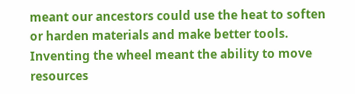meant our ancestors could use the heat to soften or harden materials and make better tools. Inventing the wheel meant the ability to move resources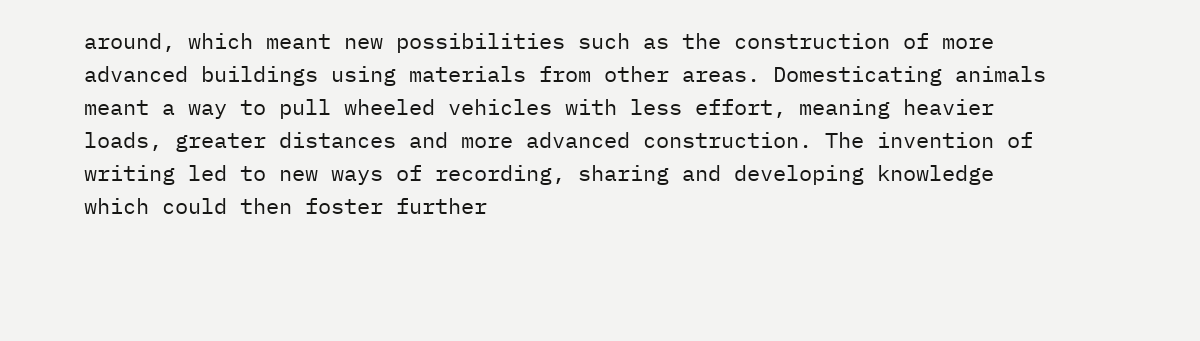around, which meant new possibilities such as the construction of more advanced buildings using materials from other areas. Domesticating animals meant a way to pull wheeled vehicles with less effort, meaning heavier loads, greater distances and more advanced construction. The invention of writing led to new ways of recording, sharing and developing knowledge which could then foster further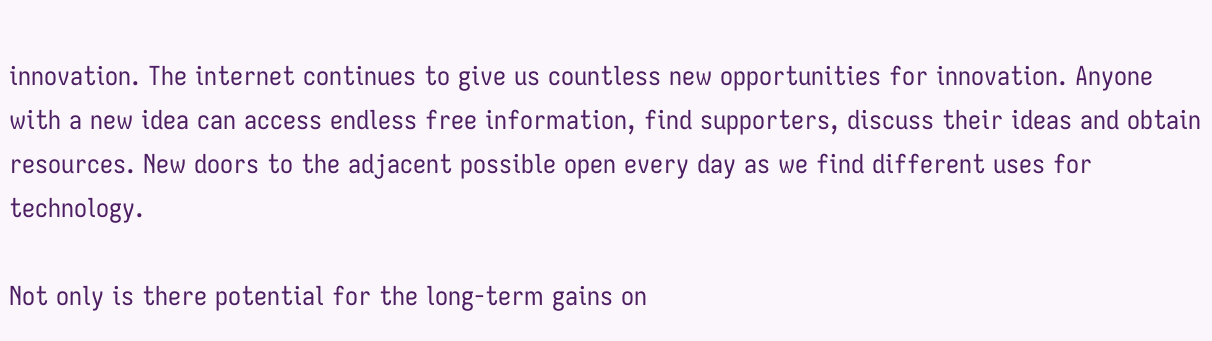innovation. The internet continues to give us countless new opportunities for innovation. Anyone with a new idea can access endless free information, find supporters, discuss their ideas and obtain resources. New doors to the adjacent possible open every day as we find different uses for technology.

Not only is there potential for the long-term gains on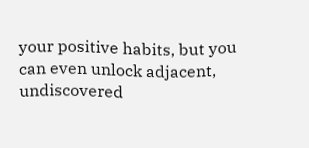your positive habits, but you can even unlock adjacent, undiscovered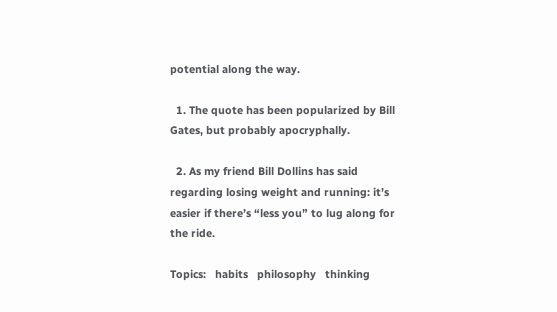potential along the way.

  1. The quote has been popularized by Bill Gates, but probably apocryphally.

  2. As my friend Bill Dollins has said regarding losing weight and running: it’s easier if there’s “less you” to lug along for the ride.

Topics:   habits   philosophy   thinking